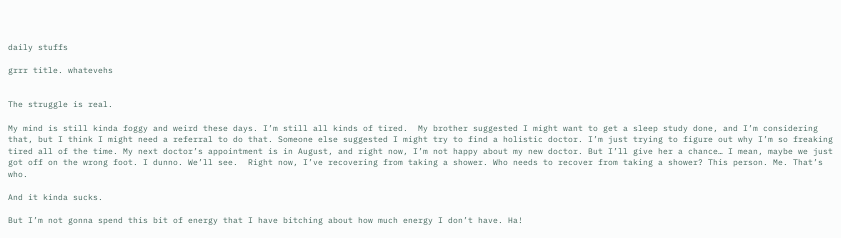daily stuffs

grrr title. whatevehs


The struggle is real.

My mind is still kinda foggy and weird these days. I’m still all kinds of tired.  My brother suggested I might want to get a sleep study done, and I’m considering that, but I think I might need a referral to do that. Someone else suggested I might try to find a holistic doctor. I’m just trying to figure out why I’m so freaking tired all of the time. My next doctor’s appointment is in August, and right now, I’m not happy about my new doctor. But I’ll give her a chance… I mean, maybe we just got off on the wrong foot. I dunno. We’ll see.  Right now, I’ve recovering from taking a shower. Who needs to recover from taking a shower? This person. Me. That’s who.

And it kinda sucks.

But I’m not gonna spend this bit of energy that I have bitching about how much energy I don’t have. Ha!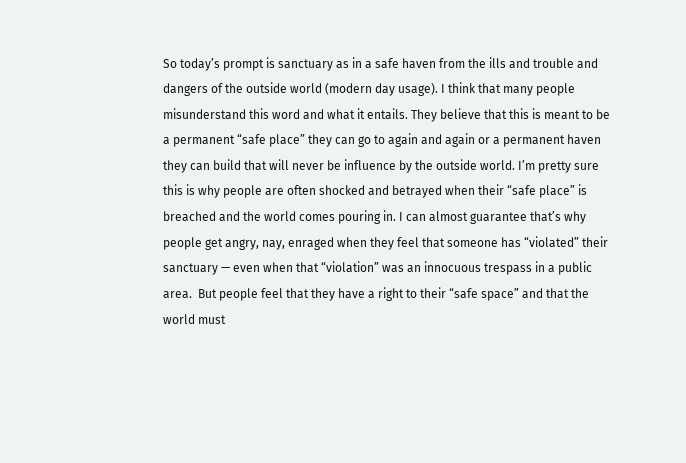So today’s prompt is sanctuary as in a safe haven from the ills and trouble and dangers of the outside world (modern day usage). I think that many people misunderstand this word and what it entails. They believe that this is meant to be a permanent “safe place” they can go to again and again or a permanent haven they can build that will never be influence by the outside world. I’m pretty sure this is why people are often shocked and betrayed when their “safe place” is breached and the world comes pouring in. I can almost guarantee that’s why people get angry, nay, enraged when they feel that someone has “violated” their sanctuary — even when that “violation” was an innocuous trespass in a public area.  But people feel that they have a right to their “safe space” and that the world must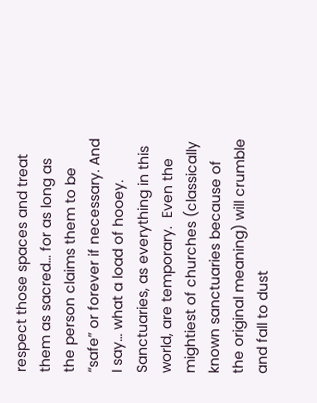respect those spaces and treat them as sacred… for as long as the person claims them to be “safe” or forever if necessary. And I say… what a load of hooey. Sanctuaries, as everything in this world, are temporary.  Even the mightiest of churches (classically known sanctuaries because of the original meaning) will crumble and fall to dust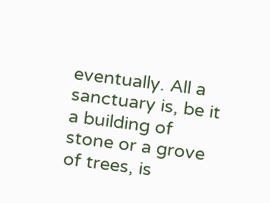eventually. All a sanctuary is, be it a building of stone or a grove of trees, is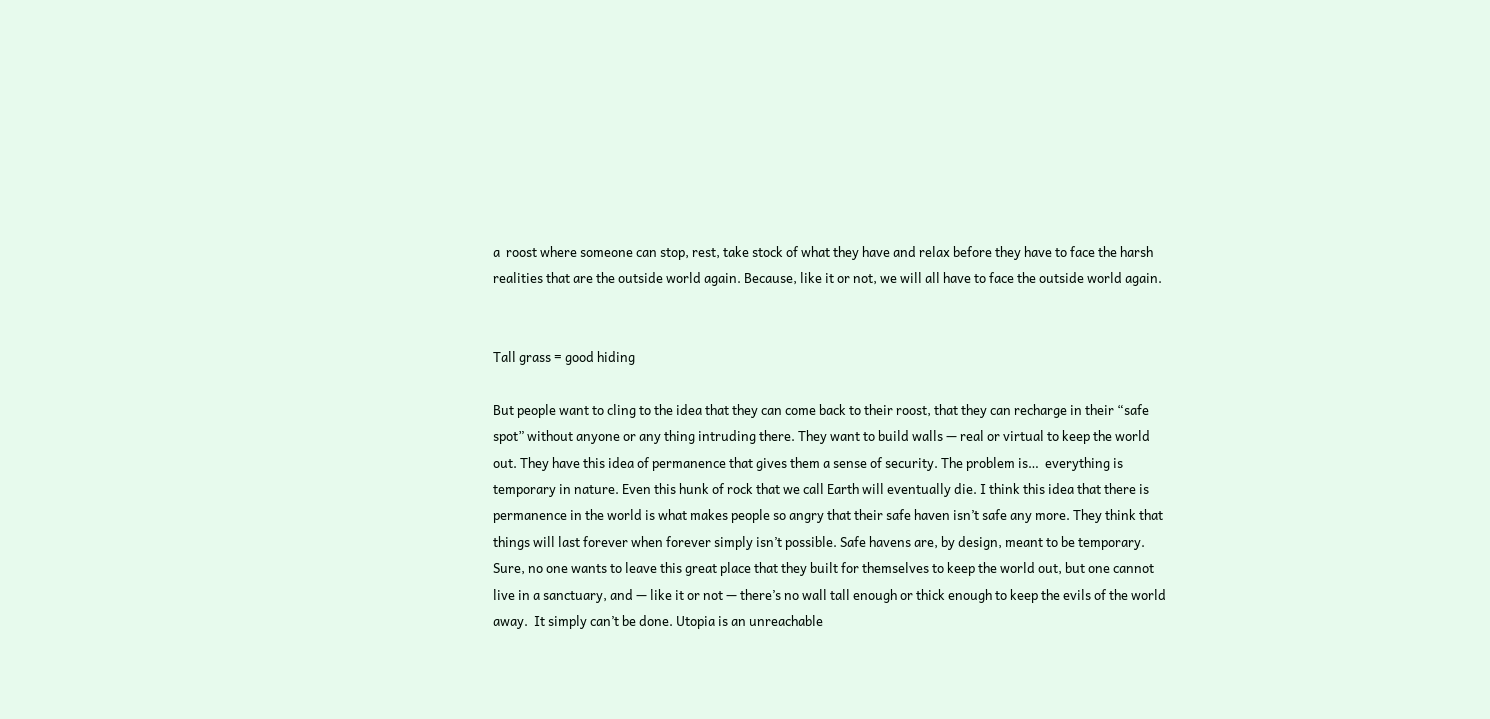a  roost where someone can stop, rest, take stock of what they have and relax before they have to face the harsh realities that are the outside world again. Because, like it or not, we will all have to face the outside world again.


Tall grass = good hiding

But people want to cling to the idea that they can come back to their roost, that they can recharge in their “safe spot” without anyone or any thing intruding there. They want to build walls — real or virtual to keep the world out. They have this idea of permanence that gives them a sense of security. The problem is…  everything is temporary in nature. Even this hunk of rock that we call Earth will eventually die. I think this idea that there is permanence in the world is what makes people so angry that their safe haven isn’t safe any more. They think that things will last forever when forever simply isn’t possible. Safe havens are, by design, meant to be temporary. Sure, no one wants to leave this great place that they built for themselves to keep the world out, but one cannot live in a sanctuary, and — like it or not — there’s no wall tall enough or thick enough to keep the evils of the world away.  It simply can’t be done. Utopia is an unreachable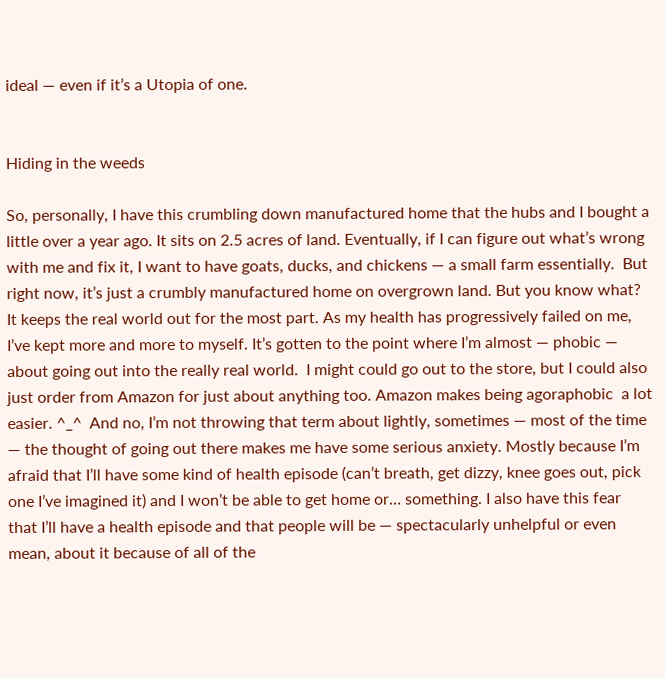ideal — even if it’s a Utopia of one.


Hiding in the weeds

So, personally, I have this crumbling down manufactured home that the hubs and I bought a little over a year ago. It sits on 2.5 acres of land. Eventually, if I can figure out what’s wrong with me and fix it, I want to have goats, ducks, and chickens — a small farm essentially.  But right now, it’s just a crumbly manufactured home on overgrown land. But you know what? It keeps the real world out for the most part. As my health has progressively failed on me, I’ve kept more and more to myself. It’s gotten to the point where I’m almost — phobic — about going out into the really real world.  I might could go out to the store, but I could also just order from Amazon for just about anything too. Amazon makes being agoraphobic  a lot easier. ^_^  And no, I’m not throwing that term about lightly, sometimes — most of the time — the thought of going out there makes me have some serious anxiety. Mostly because I’m afraid that I’ll have some kind of health episode (can’t breath, get dizzy, knee goes out, pick one I’ve imagined it) and I won’t be able to get home or… something. I also have this fear that I’ll have a health episode and that people will be — spectacularly unhelpful or even mean, about it because of all of the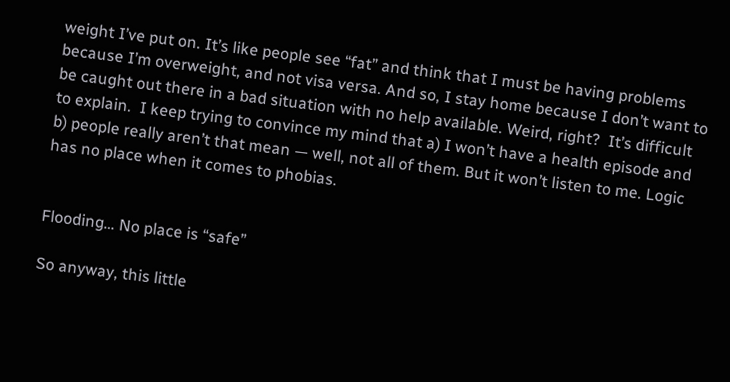weight I’ve put on. It’s like people see “fat” and think that I must be having problems because I’m overweight, and not visa versa. And so, I stay home because I don’t want to be caught out there in a bad situation with no help available. Weird, right?  It’s difficult to explain.  I keep trying to convince my mind that a) I won’t have a health episode and b) people really aren’t that mean — well, not all of them. But it won’t listen to me. Logic has no place when it comes to phobias.


Flooding… No place is “safe”

So anyway, this little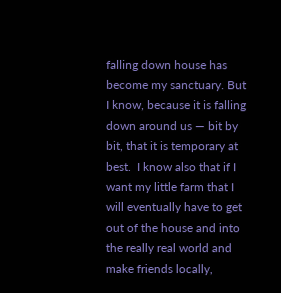falling down house has become my sanctuary. But I know, because it is falling down around us — bit by bit, that it is temporary at best.  I know also that if I want my little farm that I will eventually have to get out of the house and into the really real world and make friends locally,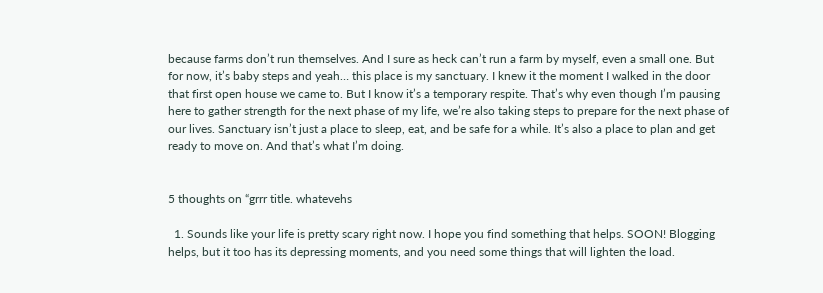because farms don’t run themselves. And I sure as heck can’t run a farm by myself, even a small one. But for now, it’s baby steps and yeah… this place is my sanctuary. I knew it the moment I walked in the door that first open house we came to. But I know it’s a temporary respite. That’s why even though I’m pausing here to gather strength for the next phase of my life, we’re also taking steps to prepare for the next phase of our lives. Sanctuary isn’t just a place to sleep, eat, and be safe for a while. It’s also a place to plan and get ready to move on. And that’s what I’m doing.


5 thoughts on “grrr title. whatevehs

  1. Sounds like your life is pretty scary right now. I hope you find something that helps. SOON! Blogging helps, but it too has its depressing moments, and you need some things that will lighten the load.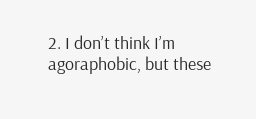2. I don’t think I’m agoraphobic, but these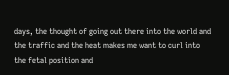days, the thought of going out there into the world and the traffic and the heat makes me want to curl into the fetal position and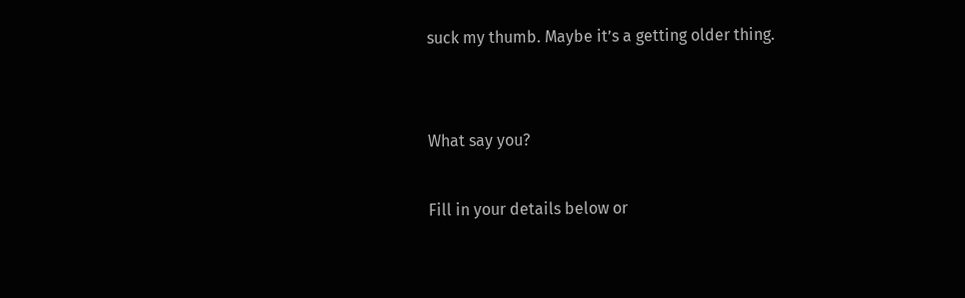suck my thumb. Maybe it’s a getting older thing.


What say you?

Fill in your details below or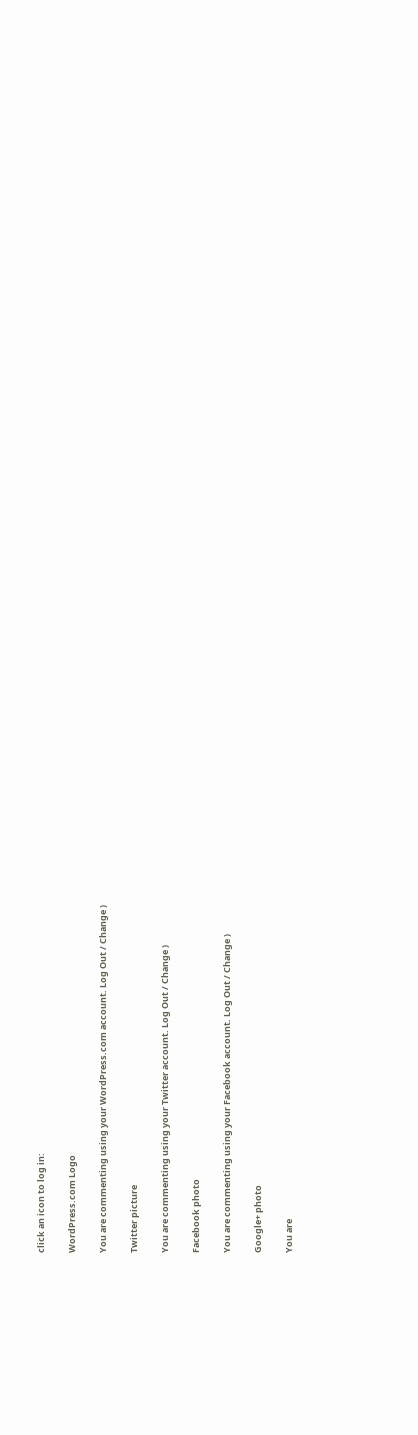click an icon to log in:

WordPress.com Logo

You are commenting using your WordPress.com account. Log Out / Change )

Twitter picture

You are commenting using your Twitter account. Log Out / Change )

Facebook photo

You are commenting using your Facebook account. Log Out / Change )

Google+ photo

You are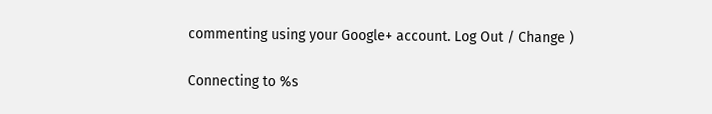commenting using your Google+ account. Log Out / Change )

Connecting to %s